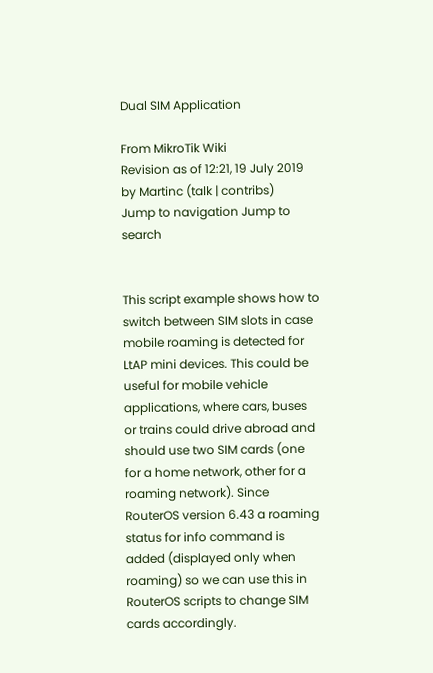Dual SIM Application

From MikroTik Wiki
Revision as of 12:21, 19 July 2019 by Martinc (talk | contribs)
Jump to navigation Jump to search


This script example shows how to switch between SIM slots in case mobile roaming is detected for LtAP mini devices. This could be useful for mobile vehicle applications, where cars, buses or trains could drive abroad and should use two SIM cards (one for a home network, other for a roaming network). Since RouterOS version 6.43 a roaming status for info command is added (displayed only when roaming) so we can use this in RouterOS scripts to change SIM cards accordingly.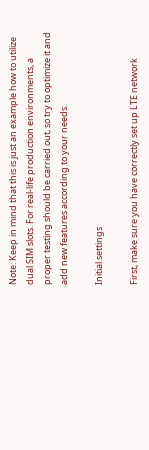Note: Keep in mind that this is just an example how to utilize dual SIM slots. For real-life production environments, a proper testing should be carried out, so try to optimize it and add new features according to your needs.

Initial settings

First, make sure you have correctly set up LTE network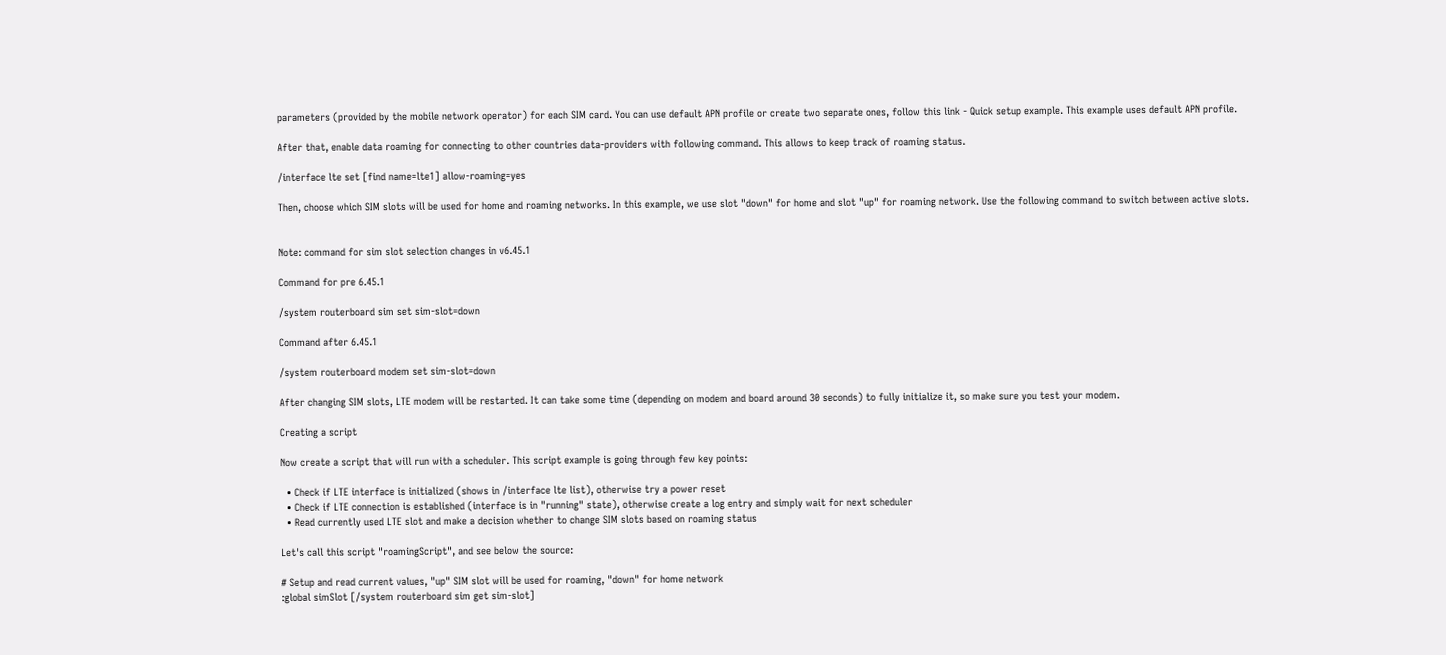parameters (provided by the mobile network operator) for each SIM card. You can use default APN profile or create two separate ones, follow this link - Quick setup example. This example uses default APN profile.

After that, enable data roaming for connecting to other countries data-providers with following command. This allows to keep track of roaming status.

/interface lte set [find name=lte1] allow-roaming=yes

Then, choose which SIM slots will be used for home and roaming networks. In this example, we use slot "down" for home and slot "up" for roaming network. Use the following command to switch between active slots.


Note: command for sim slot selection changes in v6.45.1

Command for pre 6.45.1

/system routerboard sim set sim-slot=down

Command after 6.45.1

/system routerboard modem set sim-slot=down

After changing SIM slots, LTE modem will be restarted. It can take some time (depending on modem and board around 30 seconds) to fully initialize it, so make sure you test your modem.

Creating a script

Now create a script that will run with a scheduler. This script example is going through few key points:

  • Check if LTE interface is initialized (shows in /interface lte list), otherwise try a power reset
  • Check if LTE connection is established (interface is in "running" state), otherwise create a log entry and simply wait for next scheduler
  • Read currently used LTE slot and make a decision whether to change SIM slots based on roaming status

Let's call this script "roamingScript", and see below the source:

# Setup and read current values, "up" SIM slot will be used for roaming, "down" for home network
:global simSlot [/system routerboard sim get sim-slot]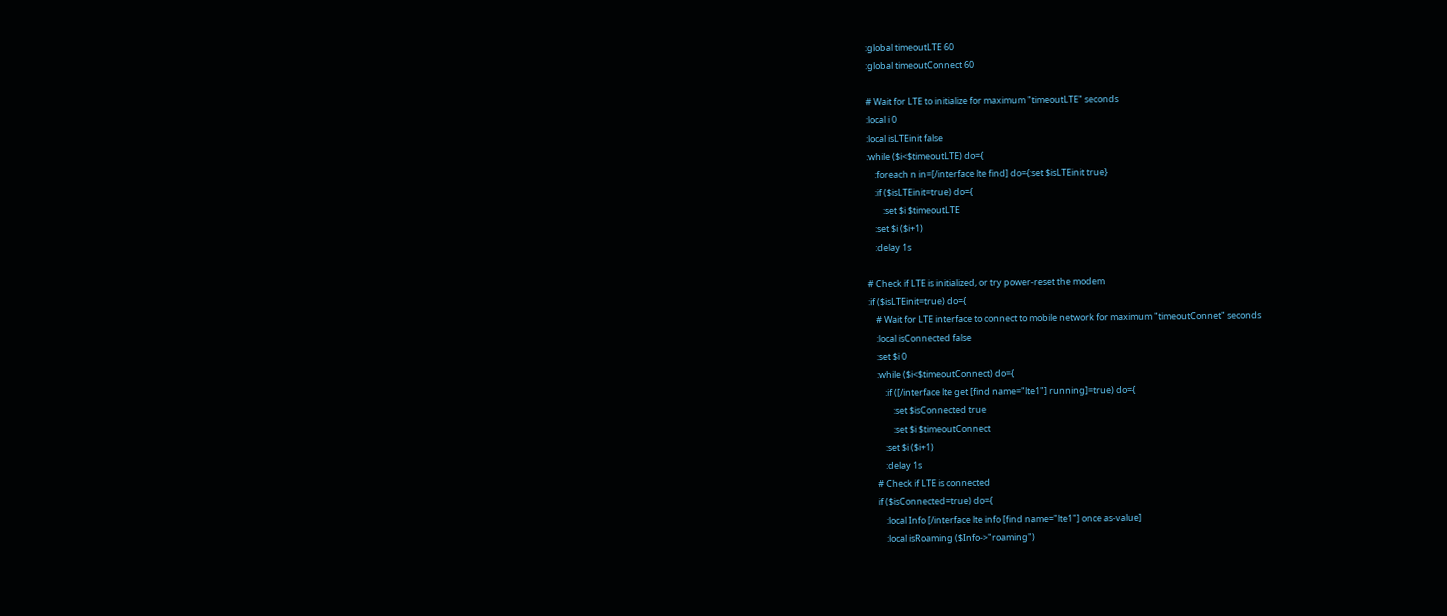:global timeoutLTE 60
:global timeoutConnect 60

# Wait for LTE to initialize for maximum "timeoutLTE" seconds
:local i 0
:local isLTEinit false
:while ($i<$timeoutLTE) do={
    :foreach n in=[/interface lte find] do={:set $isLTEinit true}
    :if ($isLTEinit=true) do={
        :set $i $timeoutLTE
    :set $i ($i+1)
    :delay 1s

# Check if LTE is initialized, or try power-reset the modem
:if ($isLTEinit=true) do={
    # Wait for LTE interface to connect to mobile network for maximum "timeoutConnet" seconds
    :local isConnected false
    :set $i 0
    :while ($i<$timeoutConnect) do={
        :if ([/interface lte get [find name="lte1"] running]=true) do={
            :set $isConnected true
            :set $i $timeoutConnect
        :set $i ($i+1)
        :delay 1s
    # Check if LTE is connected
    if ($isConnected=true) do={
        :local Info [/interface lte info [find name="lte1"] once as-value]
        :local isRoaming ($Info->"roaming")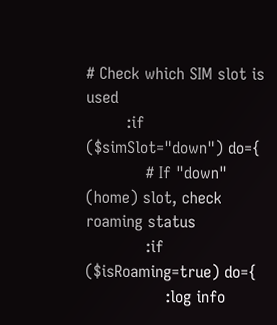# Check which SIM slot is used
        :if ($simSlot="down") do={
            # If "down" (home) slot, check roaming status
            :if ($isRoaming=true) do={
                :log info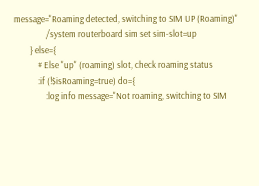message="Roaming detected, switching to SIM UP (Roaming)"
                /system routerboard sim set sim-slot=up
        } else={
            # Else "up" (roaming) slot, check roaming status
            :if (!$isRoaming=true) do={
                :log info message="Not roaming, switching to SIM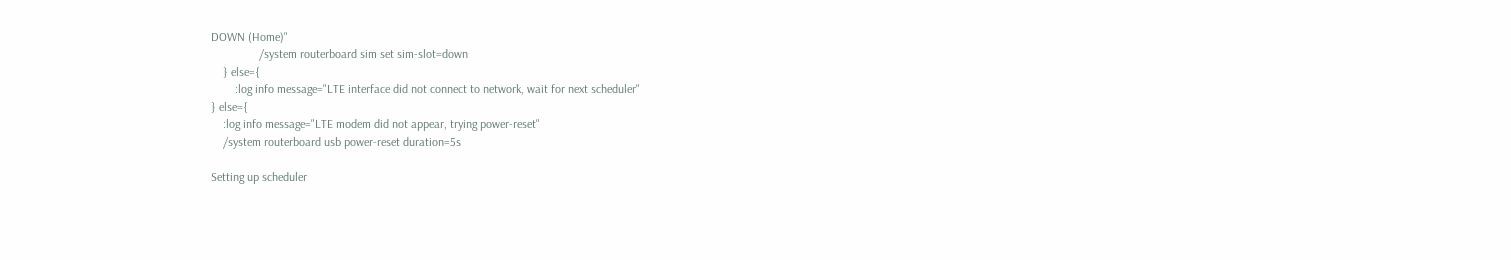DOWN (Home)"
                /system routerboard sim set sim-slot=down
    } else={
        :log info message="LTE interface did not connect to network, wait for next scheduler"
} else={
    :log info message="LTE modem did not appear, trying power-reset"
    /system routerboard usb power-reset duration=5s

Setting up scheduler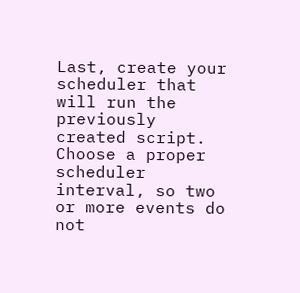Last, create your scheduler that will run the previously created script. Choose a proper scheduler interval, so two or more events do not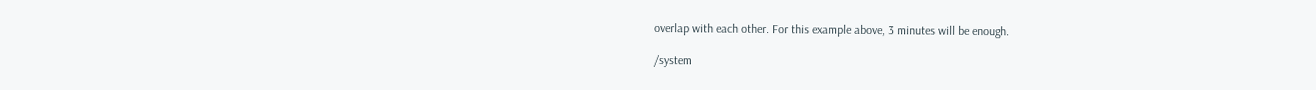overlap with each other. For this example above, 3 minutes will be enough.

/system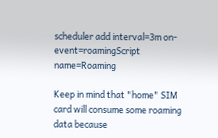scheduler add interval=3m on-event=roamingScript name=Roaming

Keep in mind that "home" SIM card will consume some roaming data because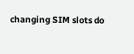changing SIM slots do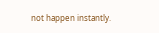not happen instantly.